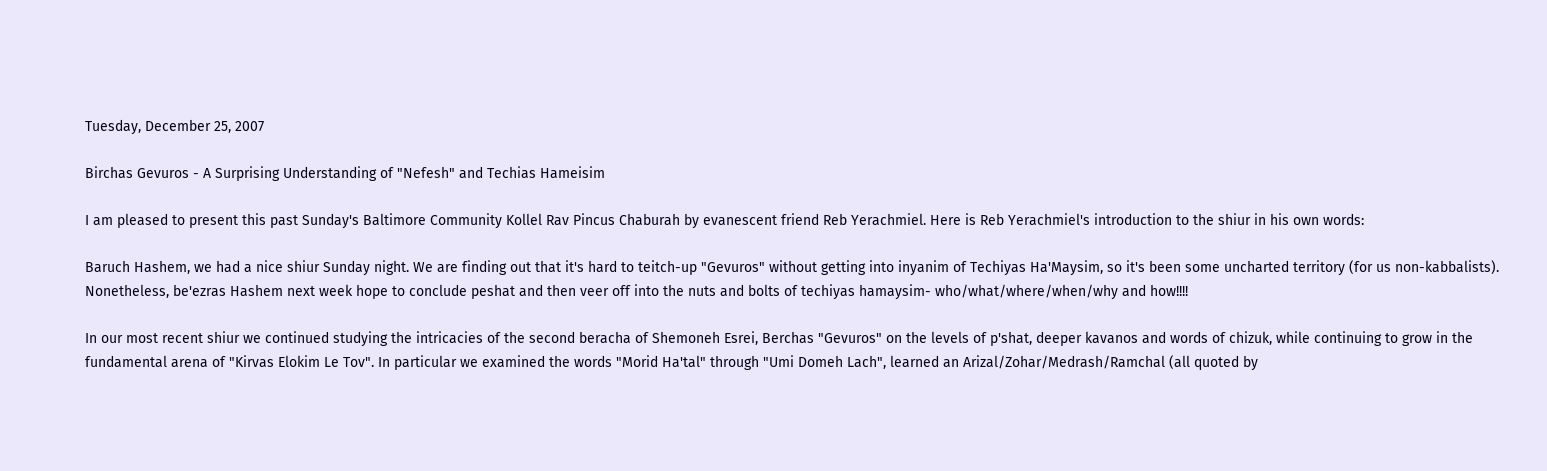Tuesday, December 25, 2007

Birchas Gevuros - A Surprising Understanding of "Nefesh" and Techias Hameisim

I am pleased to present this past Sunday's Baltimore Community Kollel Rav Pincus Chaburah by evanescent friend Reb Yerachmiel. Here is Reb Yerachmiel's introduction to the shiur in his own words:

Baruch Hashem, we had a nice shiur Sunday night. We are finding out that it's hard to teitch-up "Gevuros" without getting into inyanim of Techiyas Ha'Maysim, so it's been some uncharted territory (for us non-kabbalists). Nonetheless, be'ezras Hashem next week hope to conclude peshat and then veer off into the nuts and bolts of techiyas hamaysim- who/what/where/when/why and how!!!!

In our most recent shiur we continued studying the intricacies of the second beracha of Shemoneh Esrei, Berchas "Gevuros" on the levels of p'shat, deeper kavanos and words of chizuk, while continuing to grow in the fundamental arena of "Kirvas Elokim Le Tov". In particular we examined the words "Morid Ha'tal" through "Umi Domeh Lach", learned an Arizal/Zohar/Medrash/Ramchal (all quoted by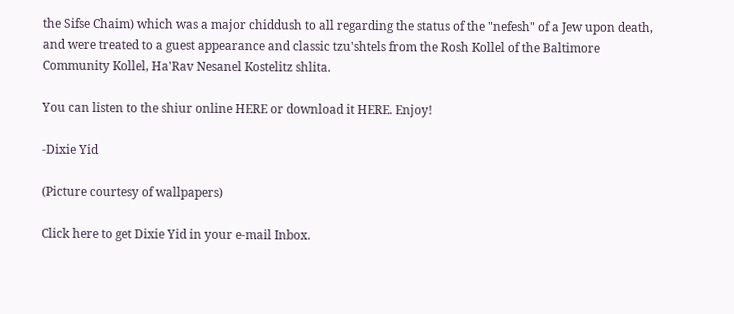the Sifse Chaim) which was a major chiddush to all regarding the status of the "nefesh" of a Jew upon death, and were treated to a guest appearance and classic tzu'shtels from the Rosh Kollel of the Baltimore Community Kollel, Ha'Rav Nesanel Kostelitz shlita.

You can listen to the shiur online HERE or download it HERE. Enjoy!

-Dixie Yid

(Picture courtesy of wallpapers)

Click here to get Dixie Yid in your e-mail Inbox.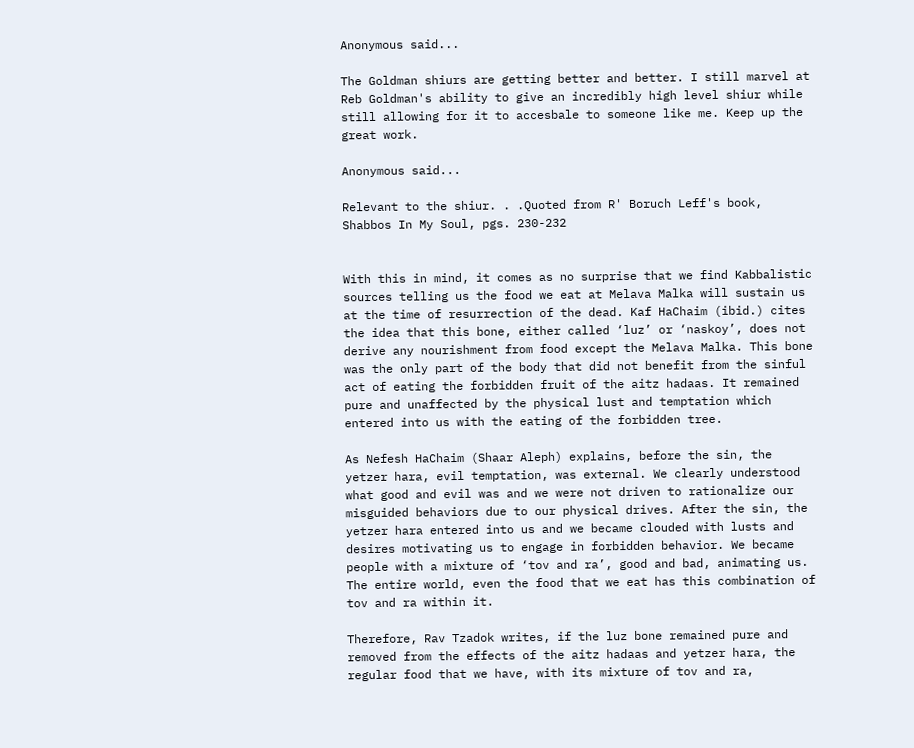Anonymous said...

The Goldman shiurs are getting better and better. I still marvel at Reb Goldman's ability to give an incredibly high level shiur while still allowing for it to accesbale to someone like me. Keep up the great work.

Anonymous said...

Relevant to the shiur. . .Quoted from R' Boruch Leff's book, Shabbos In My Soul, pgs. 230-232


With this in mind, it comes as no surprise that we find Kabbalistic sources telling us the food we eat at Melava Malka will sustain us at the time of resurrection of the dead. Kaf HaChaim (ibid.) cites the idea that this bone, either called ‘luz’ or ‘naskoy’, does not derive any nourishment from food except the Melava Malka. This bone was the only part of the body that did not benefit from the sinful act of eating the forbidden fruit of the aitz hadaas. It remained pure and unaffected by the physical lust and temptation which entered into us with the eating of the forbidden tree.

As Nefesh HaChaim (Shaar Aleph) explains, before the sin, the yetzer hara, evil temptation, was external. We clearly understood what good and evil was and we were not driven to rationalize our misguided behaviors due to our physical drives. After the sin, the yetzer hara entered into us and we became clouded with lusts and desires motivating us to engage in forbidden behavior. We became people with a mixture of ‘tov and ra’, good and bad, animating us. The entire world, even the food that we eat has this combination of tov and ra within it.

Therefore, Rav Tzadok writes, if the luz bone remained pure and removed from the effects of the aitz hadaas and yetzer hara, the regular food that we have, with its mixture of tov and ra,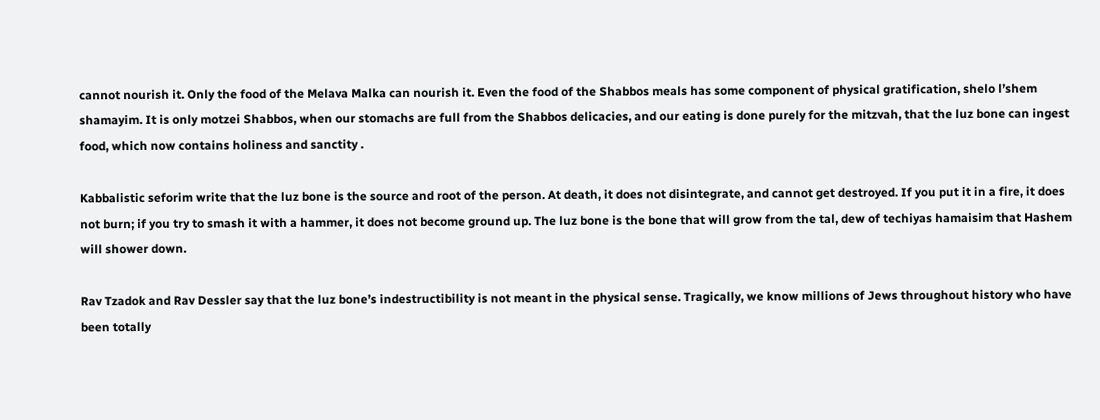cannot nourish it. Only the food of the Melava Malka can nourish it. Even the food of the Shabbos meals has some component of physical gratification, shelo l’shem shamayim. It is only motzei Shabbos, when our stomachs are full from the Shabbos delicacies, and our eating is done purely for the mitzvah, that the luz bone can ingest food, which now contains holiness and sanctity .

Kabbalistic seforim write that the luz bone is the source and root of the person. At death, it does not disintegrate, and cannot get destroyed. If you put it in a fire, it does not burn; if you try to smash it with a hammer, it does not become ground up. The luz bone is the bone that will grow from the tal, dew of techiyas hamaisim that Hashem will shower down.

Rav Tzadok and Rav Dessler say that the luz bone’s indestructibility is not meant in the physical sense. Tragically, we know millions of Jews throughout history who have been totally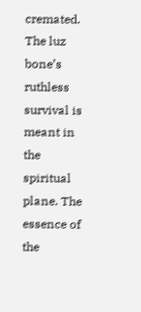cremated. The luz bone’s ruthless survival is meant in the spiritual plane. The essence of the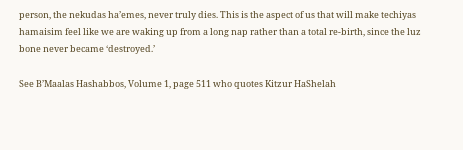person, the nekudas ha’emes, never truly dies. This is the aspect of us that will make techiyas hamaisim feel like we are waking up from a long nap rather than a total re-birth, since the luz bone never became ‘destroyed.’

See B’Maalas Hashabbos, Volume 1, page 511 who quotes Kitzur HaShelah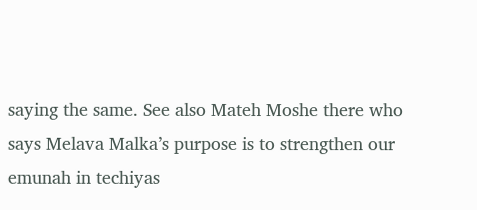saying the same. See also Mateh Moshe there who says Melava Malka’s purpose is to strengthen our emunah in techiyas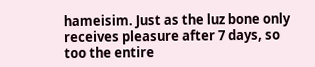hameisim. Just as the luz bone only receives pleasure after 7 days, so too the entire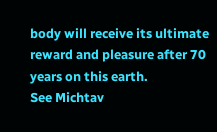body will receive its ultimate reward and pleasure after 70 years on this earth.
See Michtav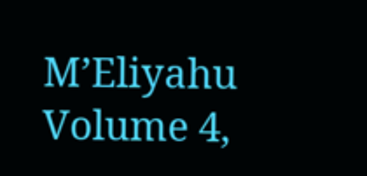M’Eliyahu Volume 4,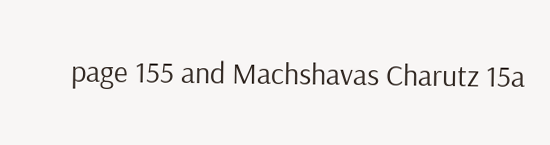page 155 and Machshavas Charutz 15a